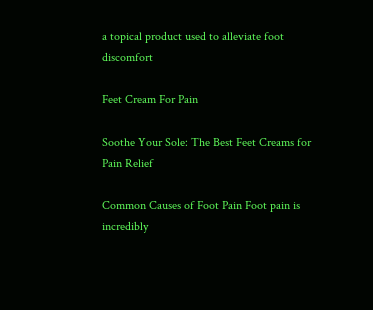a topical product used to alleviate foot discomfort

Feet Cream For Pain

Soothe Your Sole: The Best Feet Creams for Pain Relief

Common Causes of Foot Pain Foot pain is incredibly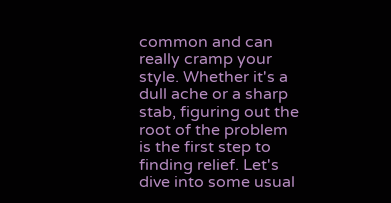common and can really cramp your style. Whether it's a dull ache or a sharp stab, figuring out the root of the problem is the first step to finding relief. Let's dive into some usual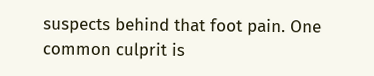suspects behind that foot pain. One common culprit is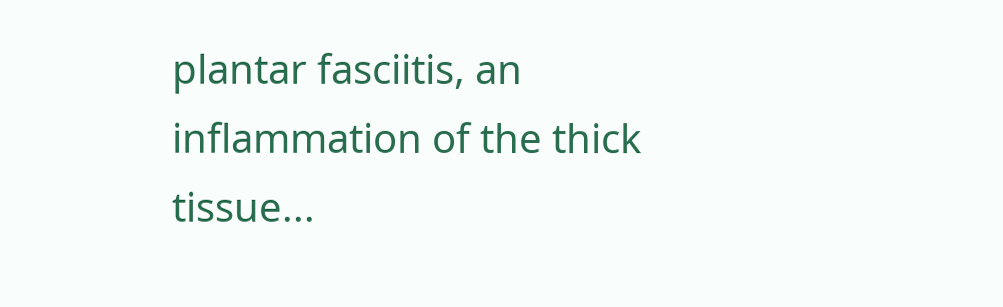plantar fasciitis, an inflammation of the thick tissue...